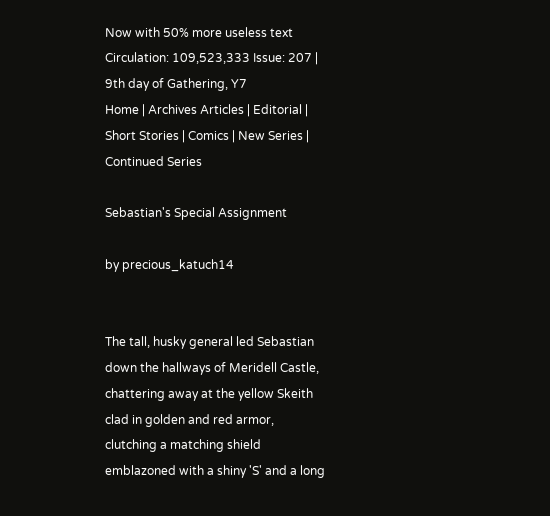Now with 50% more useless text Circulation: 109,523,333 Issue: 207 | 9th day of Gathering, Y7
Home | Archives Articles | Editorial | Short Stories | Comics | New Series | Continued Series

Sebastian's Special Assignment

by precious_katuch14


The tall, husky general led Sebastian down the hallways of Meridell Castle, chattering away at the yellow Skeith clad in golden and red armor, clutching a matching shield emblazoned with a shiny 'S' and a long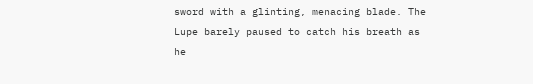sword with a glinting, menacing blade. The Lupe barely paused to catch his breath as he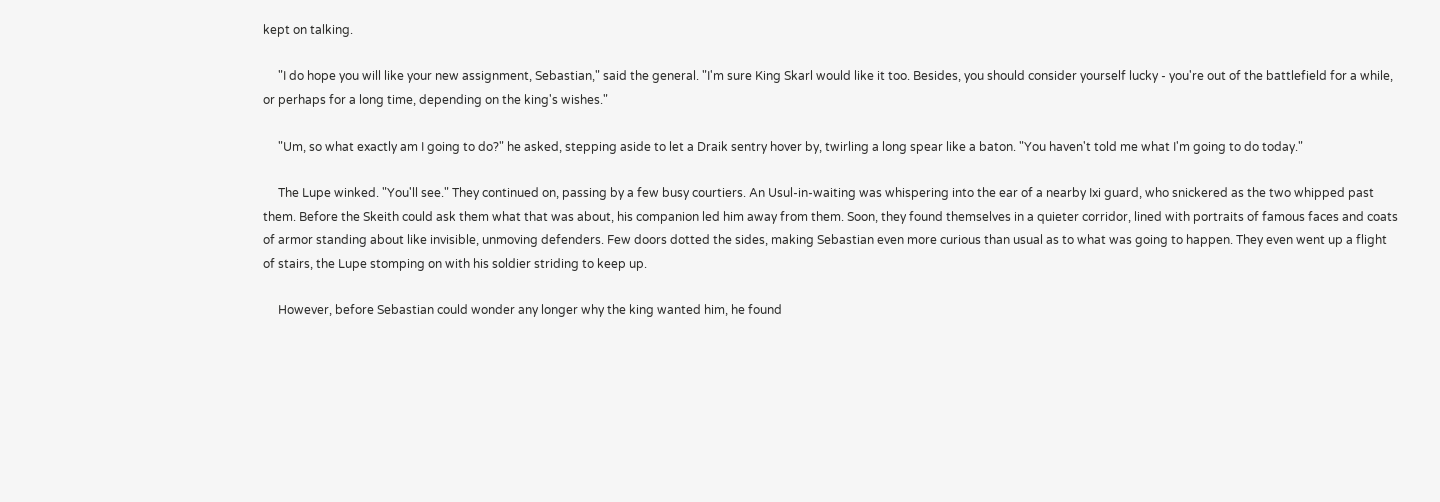kept on talking.

     "I do hope you will like your new assignment, Sebastian," said the general. "I'm sure King Skarl would like it too. Besides, you should consider yourself lucky - you're out of the battlefield for a while, or perhaps for a long time, depending on the king's wishes."

     "Um, so what exactly am I going to do?" he asked, stepping aside to let a Draik sentry hover by, twirling a long spear like a baton. "You haven't told me what I'm going to do today."

     The Lupe winked. "You'll see." They continued on, passing by a few busy courtiers. An Usul-in-waiting was whispering into the ear of a nearby Ixi guard, who snickered as the two whipped past them. Before the Skeith could ask them what that was about, his companion led him away from them. Soon, they found themselves in a quieter corridor, lined with portraits of famous faces and coats of armor standing about like invisible, unmoving defenders. Few doors dotted the sides, making Sebastian even more curious than usual as to what was going to happen. They even went up a flight of stairs, the Lupe stomping on with his soldier striding to keep up.

     However, before Sebastian could wonder any longer why the king wanted him, he found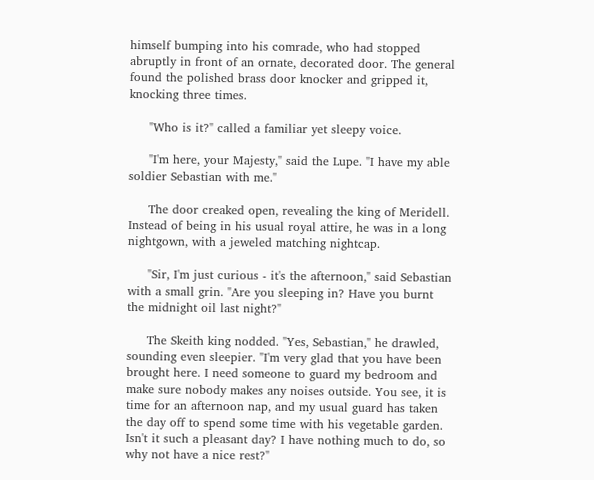himself bumping into his comrade, who had stopped abruptly in front of an ornate, decorated door. The general found the polished brass door knocker and gripped it, knocking three times.

     "Who is it?" called a familiar yet sleepy voice.

     "I'm here, your Majesty," said the Lupe. "I have my able soldier Sebastian with me."

     The door creaked open, revealing the king of Meridell. Instead of being in his usual royal attire, he was in a long nightgown, with a jeweled matching nightcap.

     "Sir, I'm just curious - it's the afternoon," said Sebastian with a small grin. "Are you sleeping in? Have you burnt the midnight oil last night?"

     The Skeith king nodded. "Yes, Sebastian," he drawled, sounding even sleepier. "I'm very glad that you have been brought here. I need someone to guard my bedroom and make sure nobody makes any noises outside. You see, it is time for an afternoon nap, and my usual guard has taken the day off to spend some time with his vegetable garden. Isn't it such a pleasant day? I have nothing much to do, so why not have a nice rest?"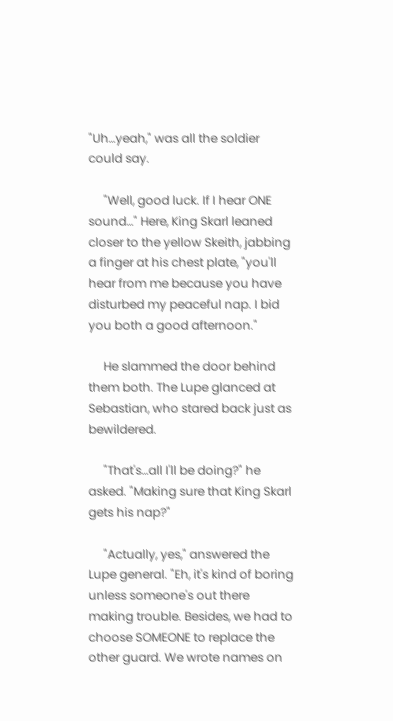"Uh…yeah," was all the soldier could say.

     "Well, good luck. If I hear ONE sound…" Here, King Skarl leaned closer to the yellow Skeith, jabbing a finger at his chest plate, "you'll hear from me because you have disturbed my peaceful nap. I bid you both a good afternoon."

     He slammed the door behind them both. The Lupe glanced at Sebastian, who stared back just as bewildered.

     "That's…all I'll be doing?" he asked. "Making sure that King Skarl gets his nap?"

     "Actually, yes," answered the Lupe general. "Eh, it's kind of boring unless someone's out there making trouble. Besides, we had to choose SOMEONE to replace the other guard. We wrote names on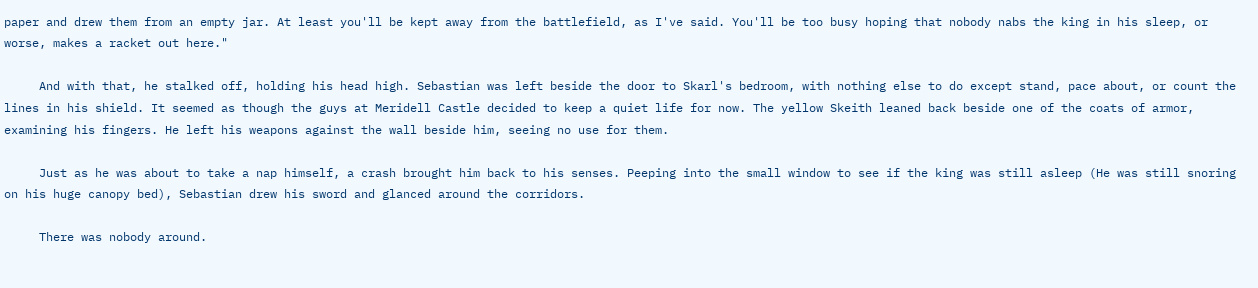paper and drew them from an empty jar. At least you'll be kept away from the battlefield, as I've said. You'll be too busy hoping that nobody nabs the king in his sleep, or worse, makes a racket out here."

     And with that, he stalked off, holding his head high. Sebastian was left beside the door to Skarl's bedroom, with nothing else to do except stand, pace about, or count the lines in his shield. It seemed as though the guys at Meridell Castle decided to keep a quiet life for now. The yellow Skeith leaned back beside one of the coats of armor, examining his fingers. He left his weapons against the wall beside him, seeing no use for them.

     Just as he was about to take a nap himself, a crash brought him back to his senses. Peeping into the small window to see if the king was still asleep (He was still snoring on his huge canopy bed), Sebastian drew his sword and glanced around the corridors.

     There was nobody around.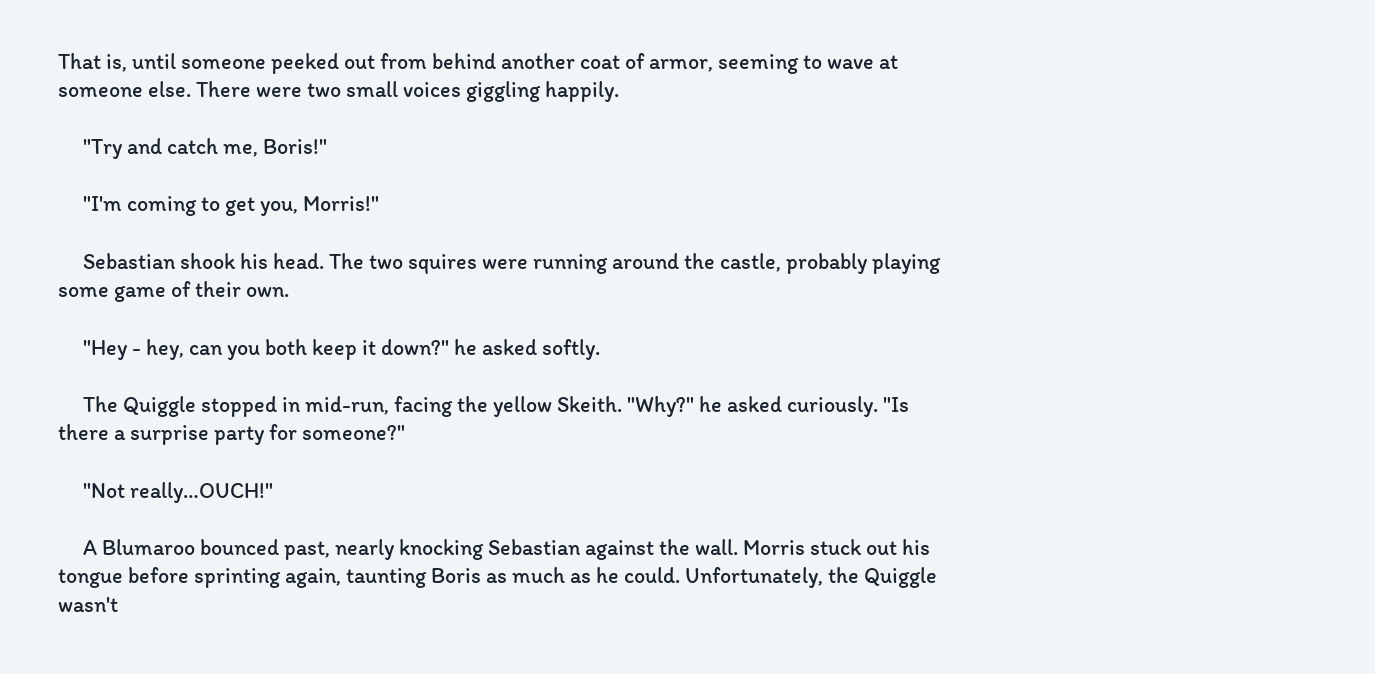That is, until someone peeked out from behind another coat of armor, seeming to wave at someone else. There were two small voices giggling happily.

     "Try and catch me, Boris!"

     "I'm coming to get you, Morris!"

     Sebastian shook his head. The two squires were running around the castle, probably playing some game of their own.

     "Hey - hey, can you both keep it down?" he asked softly.

     The Quiggle stopped in mid-run, facing the yellow Skeith. "Why?" he asked curiously. "Is there a surprise party for someone?"

     "Not really…OUCH!"

     A Blumaroo bounced past, nearly knocking Sebastian against the wall. Morris stuck out his tongue before sprinting again, taunting Boris as much as he could. Unfortunately, the Quiggle wasn't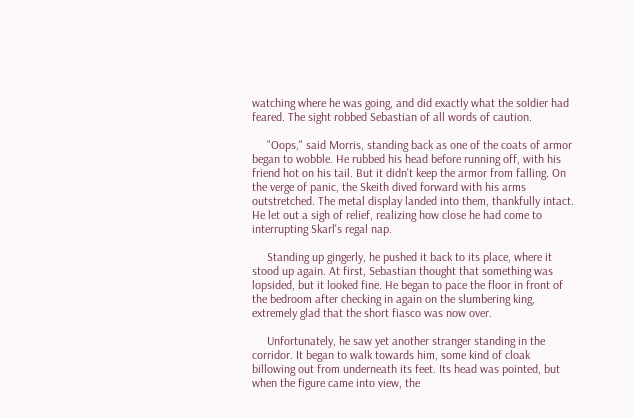watching where he was going, and did exactly what the soldier had feared. The sight robbed Sebastian of all words of caution.

     "Oops," said Morris, standing back as one of the coats of armor began to wobble. He rubbed his head before running off, with his friend hot on his tail. But it didn't keep the armor from falling. On the verge of panic, the Skeith dived forward with his arms outstretched. The metal display landed into them, thankfully intact. He let out a sigh of relief, realizing how close he had come to interrupting Skarl's regal nap.

     Standing up gingerly, he pushed it back to its place, where it stood up again. At first, Sebastian thought that something was lopsided, but it looked fine. He began to pace the floor in front of the bedroom after checking in again on the slumbering king, extremely glad that the short fiasco was now over.

     Unfortunately, he saw yet another stranger standing in the corridor. It began to walk towards him, some kind of cloak billowing out from underneath its feet. Its head was pointed, but when the figure came into view, the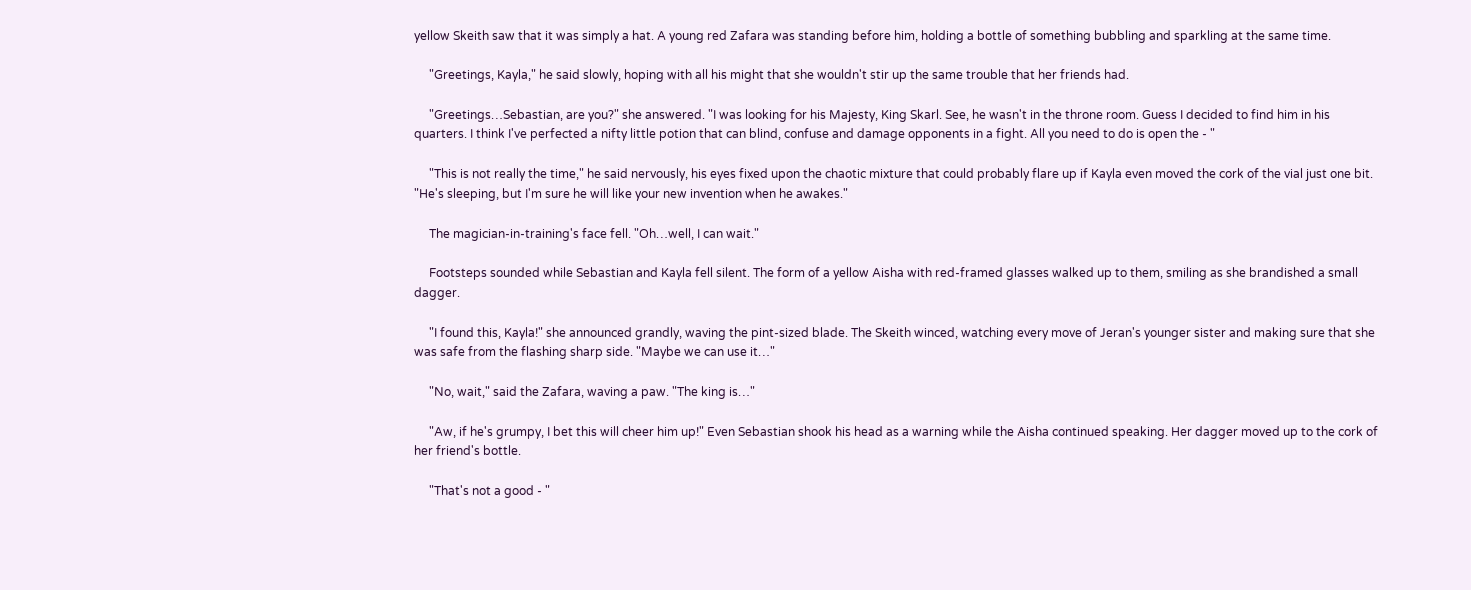yellow Skeith saw that it was simply a hat. A young red Zafara was standing before him, holding a bottle of something bubbling and sparkling at the same time.

     "Greetings, Kayla," he said slowly, hoping with all his might that she wouldn't stir up the same trouble that her friends had.

     "Greetings…Sebastian, are you?" she answered. "I was looking for his Majesty, King Skarl. See, he wasn't in the throne room. Guess I decided to find him in his quarters. I think I've perfected a nifty little potion that can blind, confuse and damage opponents in a fight. All you need to do is open the - "

     "This is not really the time," he said nervously, his eyes fixed upon the chaotic mixture that could probably flare up if Kayla even moved the cork of the vial just one bit. "He's sleeping, but I'm sure he will like your new invention when he awakes."

     The magician-in-training's face fell. "Oh…well, I can wait."

     Footsteps sounded while Sebastian and Kayla fell silent. The form of a yellow Aisha with red-framed glasses walked up to them, smiling as she brandished a small dagger.

     "I found this, Kayla!" she announced grandly, waving the pint-sized blade. The Skeith winced, watching every move of Jeran's younger sister and making sure that she was safe from the flashing sharp side. "Maybe we can use it…"

     "No, wait," said the Zafara, waving a paw. "The king is…"

     "Aw, if he's grumpy, I bet this will cheer him up!" Even Sebastian shook his head as a warning while the Aisha continued speaking. Her dagger moved up to the cork of her friend's bottle.

     "That's not a good - "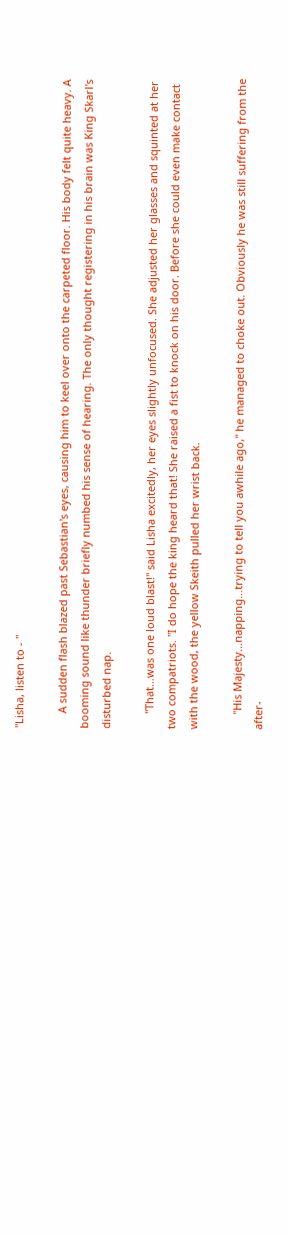"Lisha, listen to - "

     A sudden flash blazed past Sebastian's eyes, causing him to keel over onto the carpeted floor. His body felt quite heavy. A booming sound like thunder briefly numbed his sense of hearing. The only thought registering in his brain was King Skarl's disturbed nap.

     "That…was one loud blast!" said Lisha excitedly, her eyes slightly unfocused. She adjusted her glasses and squinted at her two compatriots. "I do hope the king heard that! She raised a fist to knock on his door. Before she could even make contact with the wood, the yellow Skeith pulled her wrist back.

     "His Majesty…napping…trying to tell you awhile ago," he managed to choke out. Obviously he was still suffering from the after-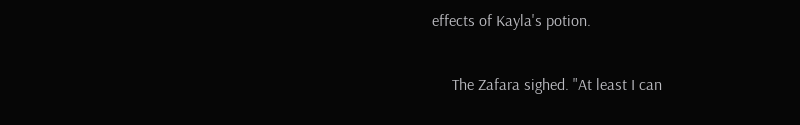effects of Kayla's potion.

     The Zafara sighed. "At least I can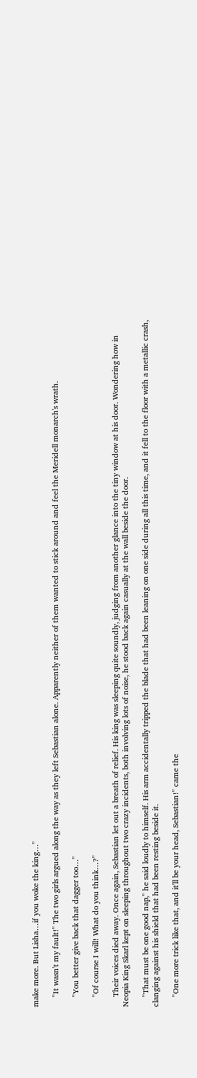make more. But Lisha…if you woke the king…"

     "It wasn't my fault!" The two girls argued along the way as they left Sebastian alone. Apparently neither of them wanted to stick around and feel the Meridell monarch's wrath.

     "You better give back that dagger too…"

     "Of course I will! What do you think…?"

     Their voices died away. Once again, Sebastian let out a breath of relief. His king was sleeping quite soundly, judging from another glance into the tiny window at his door. Wondering how in Neopia King Skarl kept on sleeping throughout two crazy incidents, both involving lots of noise, he stood back again casually at the wall beside the door.

     "That must be one good nap," he said loudly to himself. His arm accidentally tripped the blade that had been leaning on one side during all this time, and it fell to the floor with a metallic crash, clanging against his shield that had been resting beside it.

     "One more trick like that, and it'll be your head, Sebastian!" came the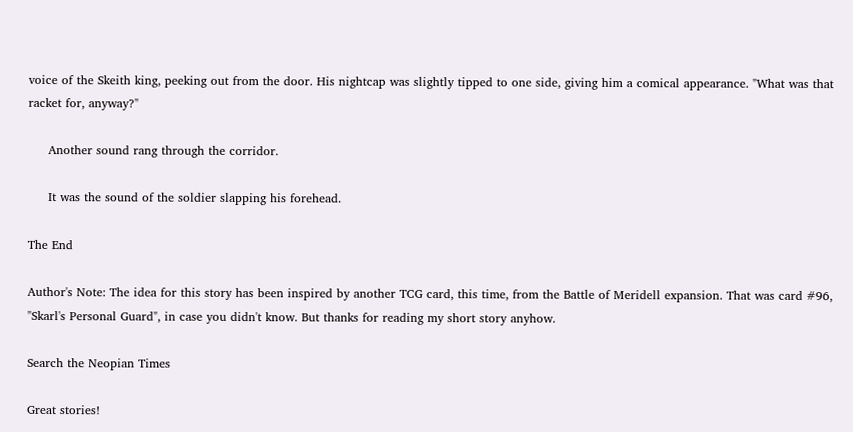voice of the Skeith king, peeking out from the door. His nightcap was slightly tipped to one side, giving him a comical appearance. "What was that racket for, anyway?"

     Another sound rang through the corridor.

     It was the sound of the soldier slapping his forehead.

The End

Author's Note: The idea for this story has been inspired by another TCG card, this time, from the Battle of Meridell expansion. That was card #96, "Skarl's Personal Guard", in case you didn't know. But thanks for reading my short story anyhow.

Search the Neopian Times

Great stories!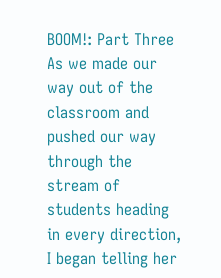BOOM!: Part Three
As we made our way out of the classroom and pushed our way through the stream of students heading in every direction, I began telling her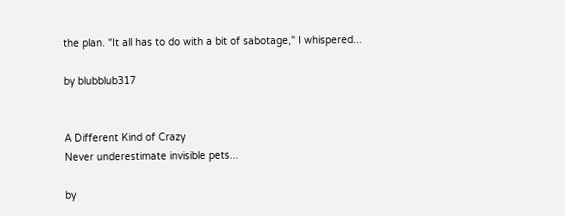the plan. "It all has to do with a bit of sabotage," I whispered...

by blubblub317


A Different Kind of Crazy
Never underestimate invisible pets...

by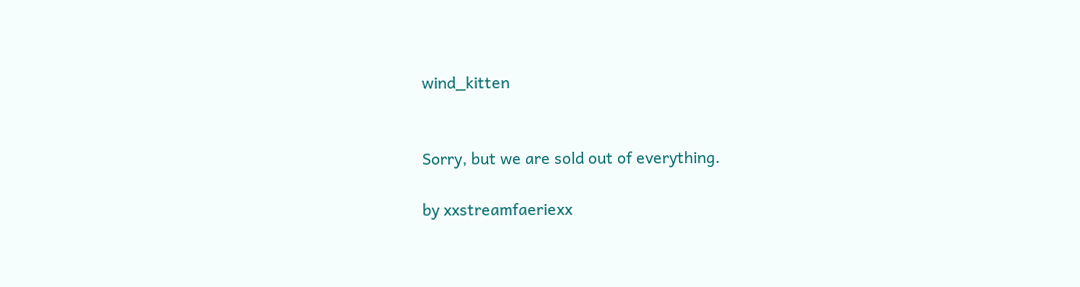wind_kitten


Sorry, but we are sold out of everything.

by xxstreamfaeriexx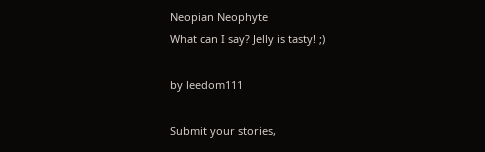Neopian Neophyte
What can I say? Jelly is tasty! ;)

by leedom111

Submit your stories,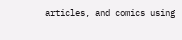articles, and comics using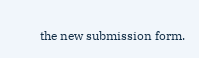the new submission form.